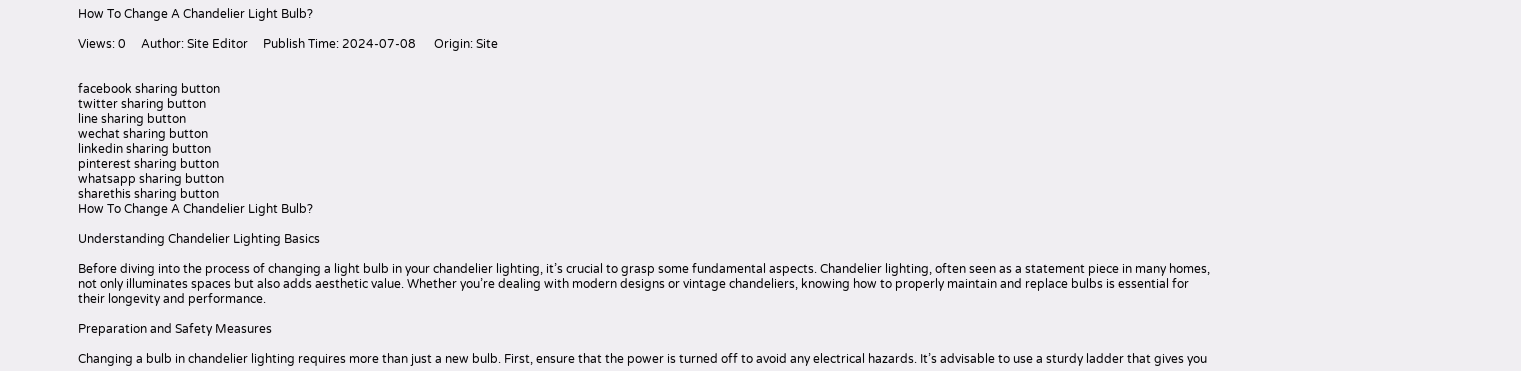How To Change A Chandelier Light Bulb?

Views: 0     Author: Site Editor     Publish Time: 2024-07-08      Origin: Site


facebook sharing button
twitter sharing button
line sharing button
wechat sharing button
linkedin sharing button
pinterest sharing button
whatsapp sharing button
sharethis sharing button
How To Change A Chandelier Light Bulb?

Understanding Chandelier Lighting Basics

Before diving into the process of changing a light bulb in your chandelier lighting, it’s crucial to grasp some fundamental aspects. Chandelier lighting, often seen as a statement piece in many homes, not only illuminates spaces but also adds aesthetic value. Whether you’re dealing with modern designs or vintage chandeliers, knowing how to properly maintain and replace bulbs is essential for their longevity and performance.

Preparation and Safety Measures

Changing a bulb in chandelier lighting requires more than just a new bulb. First, ensure that the power is turned off to avoid any electrical hazards. It’s advisable to use a sturdy ladder that gives you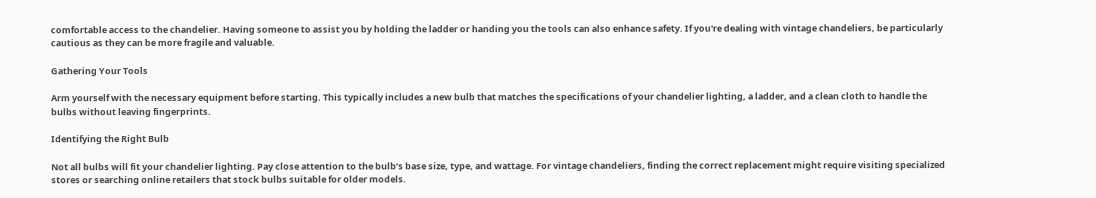comfortable access to the chandelier. Having someone to assist you by holding the ladder or handing you the tools can also enhance safety. If you're dealing with vintage chandeliers, be particularly cautious as they can be more fragile and valuable.

Gathering Your Tools

Arm yourself with the necessary equipment before starting. This typically includes a new bulb that matches the specifications of your chandelier lighting, a ladder, and a clean cloth to handle the bulbs without leaving fingerprints.

Identifying the Right Bulb

Not all bulbs will fit your chandelier lighting. Pay close attention to the bulb’s base size, type, and wattage. For vintage chandeliers, finding the correct replacement might require visiting specialized stores or searching online retailers that stock bulbs suitable for older models.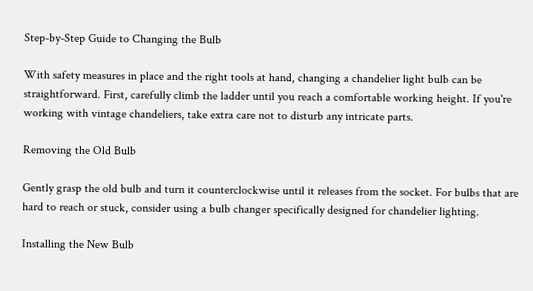Step-by-Step Guide to Changing the Bulb

With safety measures in place and the right tools at hand, changing a chandelier light bulb can be straightforward. First, carefully climb the ladder until you reach a comfortable working height. If you're working with vintage chandeliers, take extra care not to disturb any intricate parts.

Removing the Old Bulb

Gently grasp the old bulb and turn it counterclockwise until it releases from the socket. For bulbs that are hard to reach or stuck, consider using a bulb changer specifically designed for chandelier lighting.

Installing the New Bulb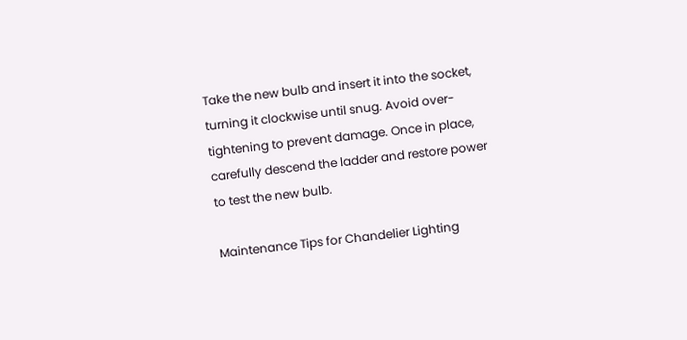Take the new bulb and insert it into the socket, turning it clockwise until snug. Avoid over-tightening to prevent damage. Once in place, carefully descend the ladder and restore power to test the new bulb.

Maintenance Tips for Chandelier Lighting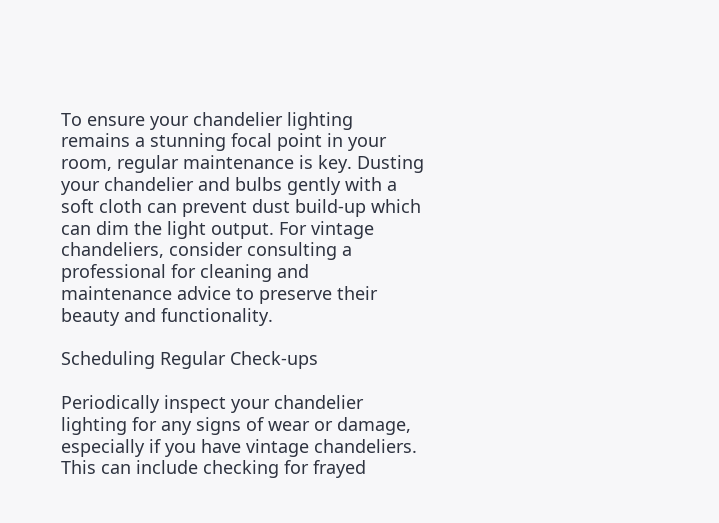To ensure your chandelier lighting remains a stunning focal point in your room, regular maintenance is key. Dusting your chandelier and bulbs gently with a soft cloth can prevent dust build-up which can dim the light output. For vintage chandeliers, consider consulting a professional for cleaning and maintenance advice to preserve their beauty and functionality.

Scheduling Regular Check-ups

Periodically inspect your chandelier lighting for any signs of wear or damage, especially if you have vintage chandeliers. This can include checking for frayed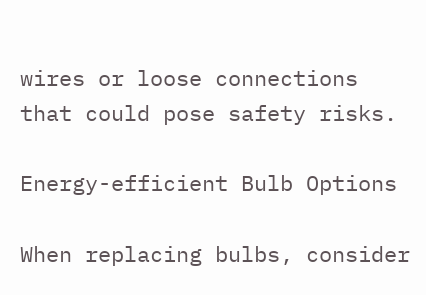wires or loose connections that could pose safety risks.

Energy-efficient Bulb Options

When replacing bulbs, consider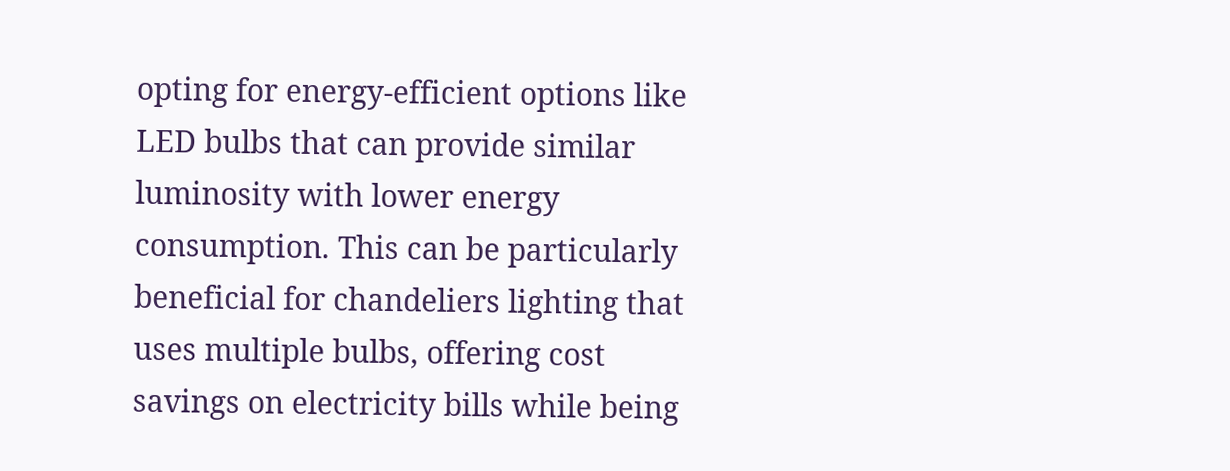opting for energy-efficient options like LED bulbs that can provide similar luminosity with lower energy consumption. This can be particularly beneficial for chandeliers lighting that uses multiple bulbs, offering cost savings on electricity bills while being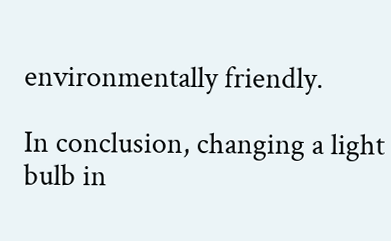environmentally friendly.

In conclusion, changing a light bulb in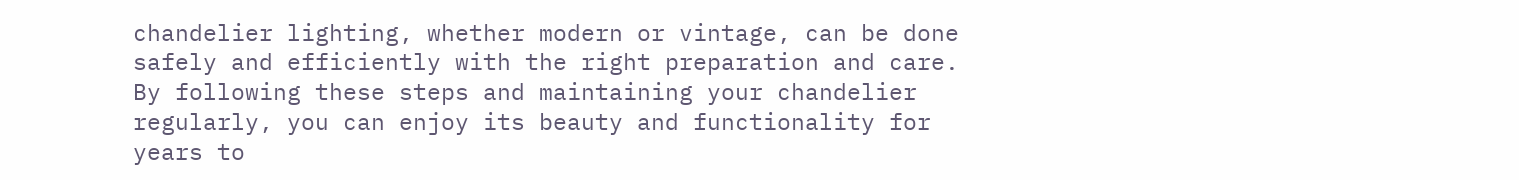chandelier lighting, whether modern or vintage, can be done safely and efficiently with the right preparation and care. By following these steps and maintaining your chandelier regularly, you can enjoy its beauty and functionality for years to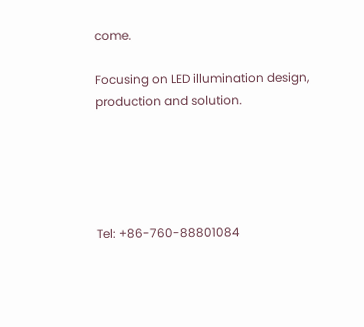come.

Focusing on LED illumination design, production and solution.





Tel: +86-760-88801084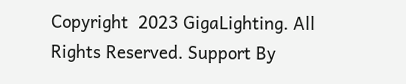Copyright  2023 GigaLighting. All Rights Reserved. Support By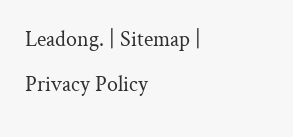Leadong. | Sitemap | Privacy Policy